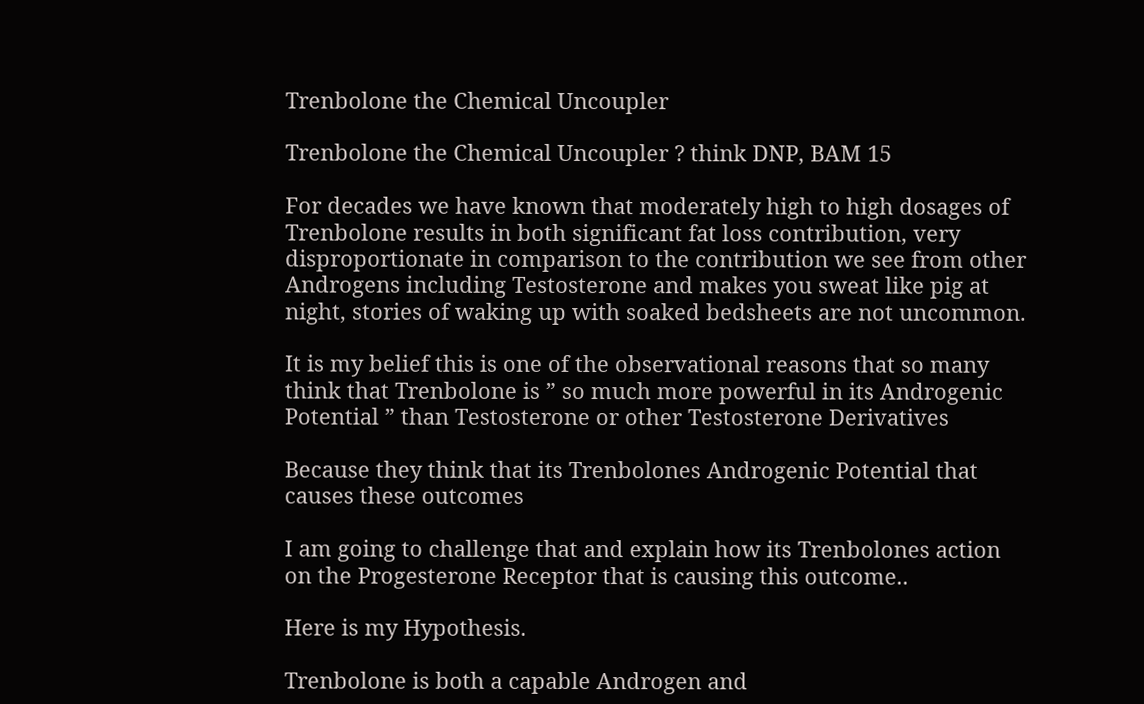Trenbolone the Chemical Uncoupler

Trenbolone the Chemical Uncoupler ? think DNP, BAM 15

For decades we have known that moderately high to high dosages of Trenbolone results in both significant fat loss contribution, very disproportionate in comparison to the contribution we see from other Androgens including Testosterone and makes you sweat like pig at night, stories of waking up with soaked bedsheets are not uncommon.

It is my belief this is one of the observational reasons that so many think that Trenbolone is ” so much more powerful in its Androgenic Potential ” than Testosterone or other Testosterone Derivatives

Because they think that its Trenbolones Androgenic Potential that causes these outcomes

I am going to challenge that and explain how its Trenbolones action on the Progesterone Receptor that is causing this outcome..

Here is my Hypothesis.

Trenbolone is both a capable Androgen and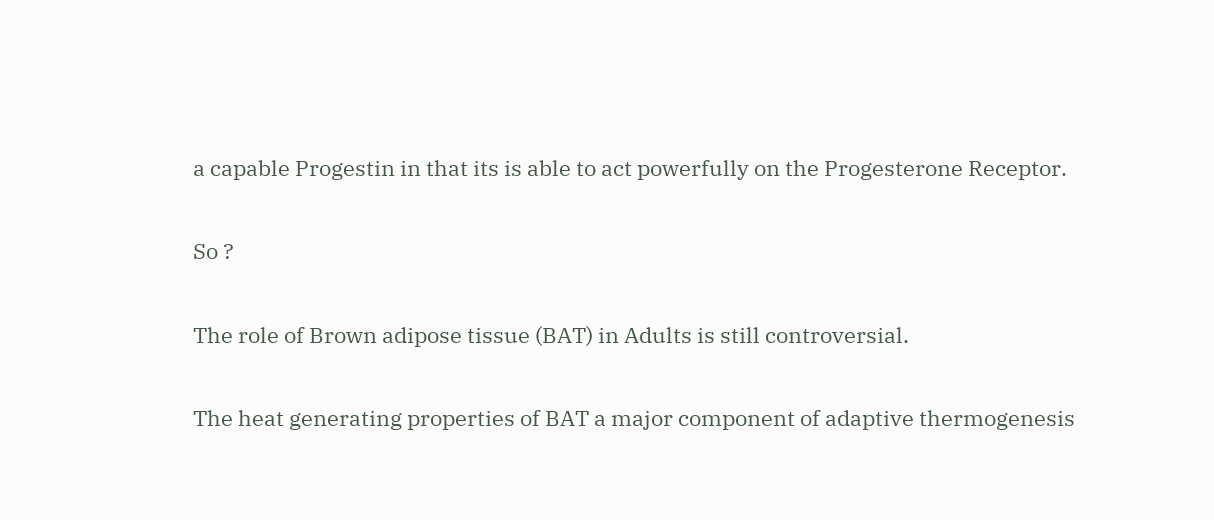a capable Progestin in that its is able to act powerfully on the Progesterone Receptor.

So ?

The role of Brown adipose tissue (BAT) in Adults is still controversial.

The heat generating properties of BAT a major component of adaptive thermogenesis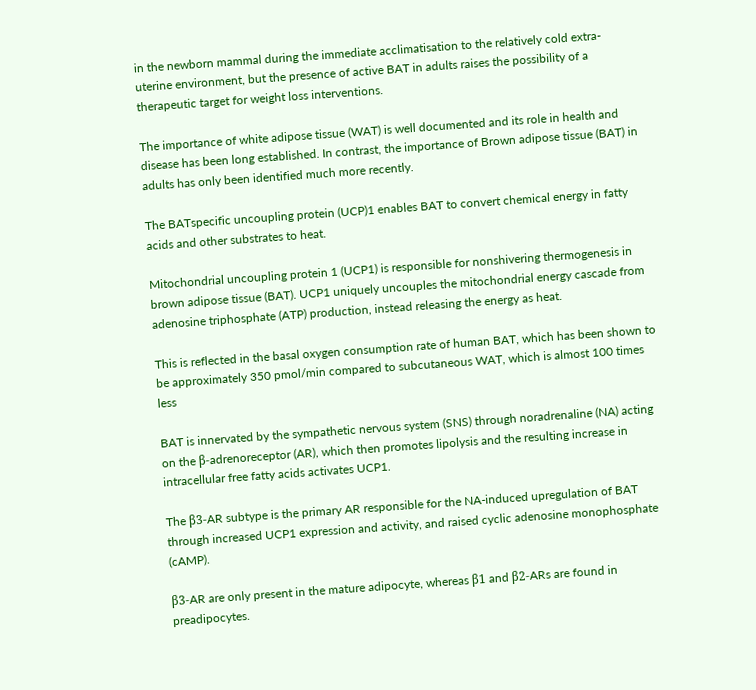in the newborn mammal during the immediate acclimatisation to the relatively cold extra-uterine environment, but the presence of active BAT in adults raises the possibility of a therapeutic target for weight loss interventions.

The importance of white adipose tissue (WAT) is well documented and its role in health and disease has been long established. In contrast, the importance of Brown adipose tissue (BAT) in adults has only been identified much more recently.

The BATspecific uncoupling protein (UCP)1 enables BAT to convert chemical energy in fatty acids and other substrates to heat.

Mitochondrial uncoupling protein 1 (UCP1) is responsible for nonshivering thermogenesis in brown adipose tissue (BAT). UCP1 uniquely uncouples the mitochondrial energy cascade from adenosine triphosphate (ATP) production, instead releasing the energy as heat.

This is reflected in the basal oxygen consumption rate of human BAT, which has been shown to be approximately 350 pmol/min compared to subcutaneous WAT, which is almost 100 times less

BAT is innervated by the sympathetic nervous system (SNS) through noradrenaline (NA) acting on the β-adrenoreceptor (AR), which then promotes lipolysis and the resulting increase in intracellular free fatty acids activates UCP1.

The β3-AR subtype is the primary AR responsible for the NA-induced upregulation of BAT through increased UCP1 expression and activity, and raised cyclic adenosine monophosphate (cAMP).

β3-AR are only present in the mature adipocyte, whereas β1 and β2-ARs are found in preadipocytes.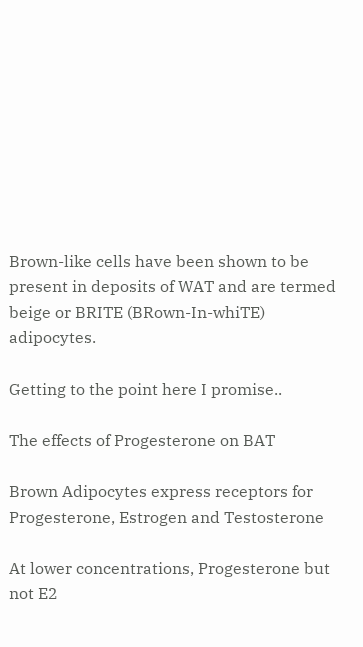Brown-like cells have been shown to be present in deposits of WAT and are termed beige or BRITE (BRown-In-whiTE) adipocytes.

Getting to the point here I promise..

The effects of Progesterone on BAT

Brown Adipocytes express receptors for Progesterone, Estrogen and Testosterone

At lower concentrations, Progesterone but not E2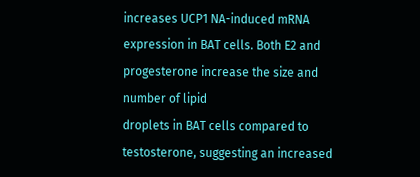increases UCP1 NA-induced mRNA expression in BAT cells. Both E2 and progesterone increase the size and number of lipid
droplets in BAT cells compared to testosterone, suggesting an increased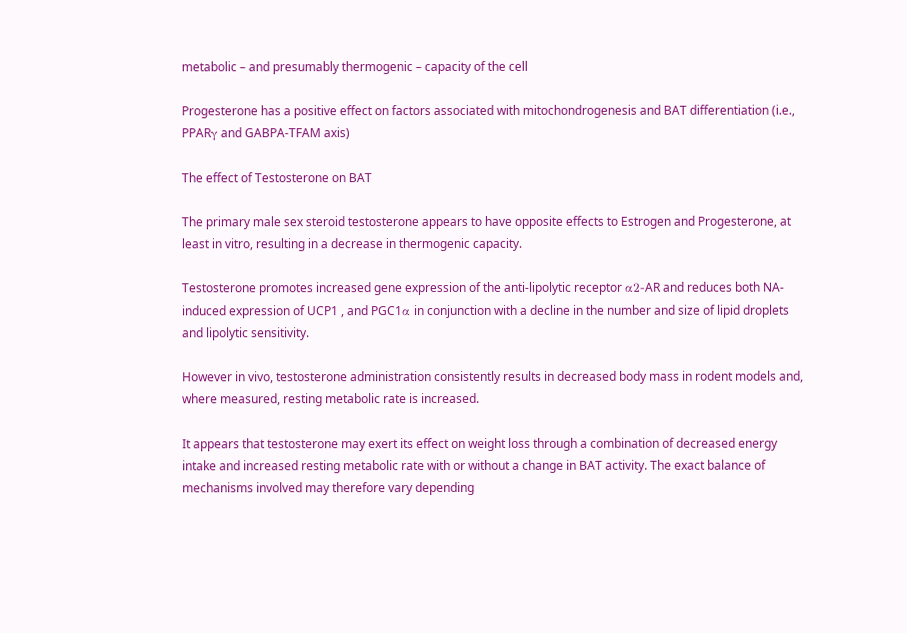metabolic – and presumably thermogenic – capacity of the cell

Progesterone has a positive effect on factors associated with mitochondrogenesis and BAT differentiation (i.e., PPARγ and GABPA-TFAM axis)

The effect of Testosterone on BAT

The primary male sex steroid testosterone appears to have opposite effects to Estrogen and Progesterone, at least in vitro, resulting in a decrease in thermogenic capacity.

Testosterone promotes increased gene expression of the anti-lipolytic receptor α2-AR and reduces both NA-induced expression of UCP1 , and PGC1α in conjunction with a decline in the number and size of lipid droplets  and lipolytic sensitivity.

However in vivo, testosterone administration consistently results in decreased body mass in rodent models and, where measured, resting metabolic rate is increased.

It appears that testosterone may exert its effect on weight loss through a combination of decreased energy intake and increased resting metabolic rate with or without a change in BAT activity. The exact balance of mechanisms involved may therefore vary depending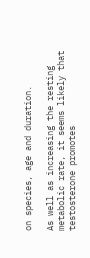on species, age and duration.

As well as increasing the resting metabolic rate, it seems likely that testosterone promotes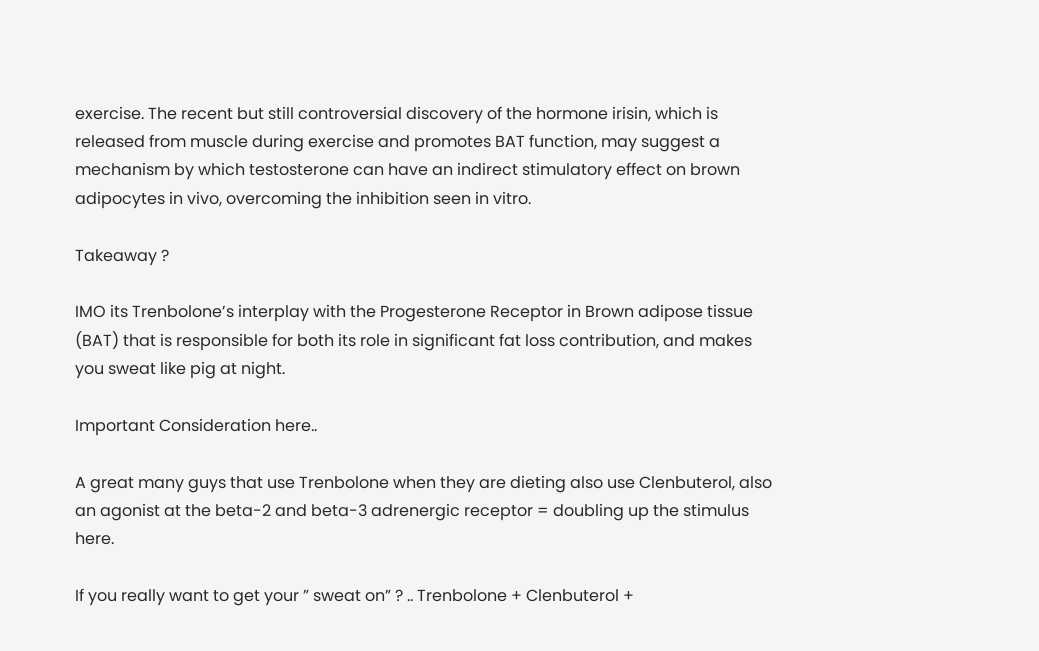exercise. The recent but still controversial discovery of the hormone irisin, which is released from muscle during exercise and promotes BAT function, may suggest a mechanism by which testosterone can have an indirect stimulatory effect on brown adipocytes in vivo, overcoming the inhibition seen in vitro.

Takeaway ?

IMO its Trenbolone’s interplay with the Progesterone Receptor in Brown adipose tissue (BAT) that is responsible for both its role in significant fat loss contribution, and makes you sweat like pig at night.

Important Consideration here..

A great many guys that use Trenbolone when they are dieting also use Clenbuterol, also an agonist at the beta-2 and beta-3 adrenergic receptor = doubling up the stimulus  here.

If you really want to get your ” sweat on” ? .. Trenbolone + Clenbuterol +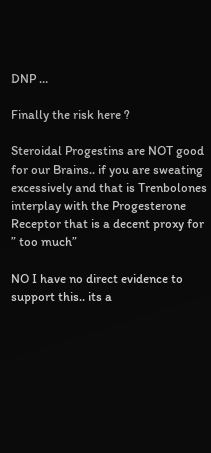DNP …

Finally the risk here ?

Steroidal Progestins are NOT good for our Brains.. if you are sweating excessively and that is Trenbolones interplay with the Progesterone Receptor that is a decent proxy for ” too much”

NO I have no direct evidence to support this.. its a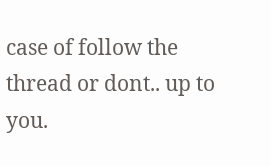case of follow the thread or dont.. up to you.